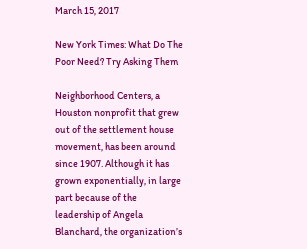March 15, 2017

New York Times: What Do The Poor Need? Try Asking Them

Neighborhood Centers, a Houston nonprofit that grew out of the settlement house movement, has been around since 1907. Although it has grown exponentially, in large part because of the leadership of Angela Blanchard, the organization’s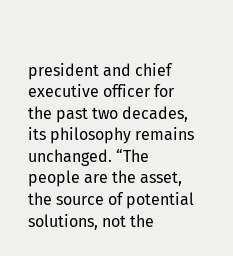president and chief executive officer for the past two decades, its philosophy remains unchanged. “The people are the asset, the source of potential solutions, not the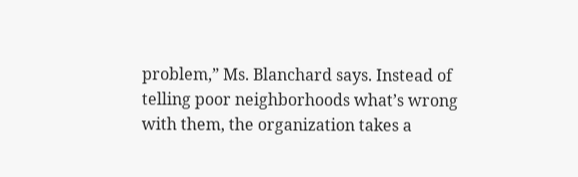problem,” Ms. Blanchard says. Instead of telling poor neighborhoods what’s wrong with them, the organization takes a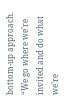bottom-up approach. “We go where we’re invited and do what we’re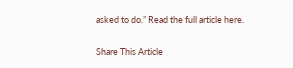asked to do.” Read the full article here.

Share This Article